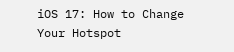iOS 17: How to Change Your Hotspot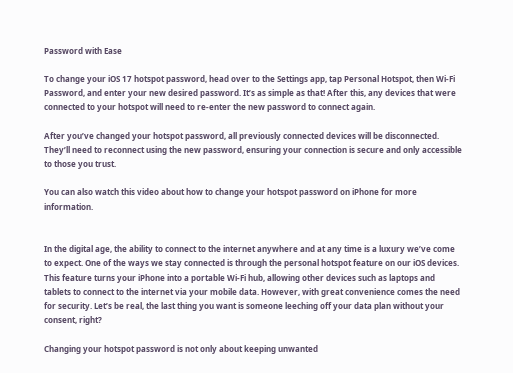Password with Ease

To change your iOS 17 hotspot password, head over to the Settings app, tap Personal Hotspot, then Wi-Fi Password, and enter your new desired password. It’s as simple as that! After this, any devices that were connected to your hotspot will need to re-enter the new password to connect again.

After you’ve changed your hotspot password, all previously connected devices will be disconnected. They’ll need to reconnect using the new password, ensuring your connection is secure and only accessible to those you trust.

You can also watch this video about how to change your hotspot password on iPhone for more information.


In the digital age, the ability to connect to the internet anywhere and at any time is a luxury we’ve come to expect. One of the ways we stay connected is through the personal hotspot feature on our iOS devices. This feature turns your iPhone into a portable Wi-Fi hub, allowing other devices such as laptops and tablets to connect to the internet via your mobile data. However, with great convenience comes the need for security. Let’s be real, the last thing you want is someone leeching off your data plan without your consent, right?

Changing your hotspot password is not only about keeping unwanted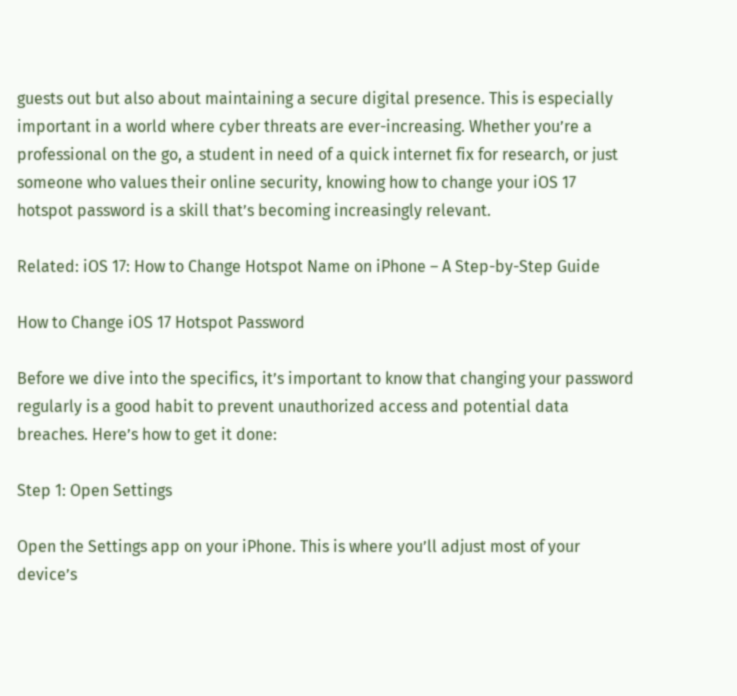guests out but also about maintaining a secure digital presence. This is especially important in a world where cyber threats are ever-increasing. Whether you’re a professional on the go, a student in need of a quick internet fix for research, or just someone who values their online security, knowing how to change your iOS 17 hotspot password is a skill that’s becoming increasingly relevant.

Related: iOS 17: How to Change Hotspot Name on iPhone – A Step-by-Step Guide

How to Change iOS 17 Hotspot Password

Before we dive into the specifics, it’s important to know that changing your password regularly is a good habit to prevent unauthorized access and potential data breaches. Here’s how to get it done:

Step 1: Open Settings

Open the Settings app on your iPhone. This is where you’ll adjust most of your device’s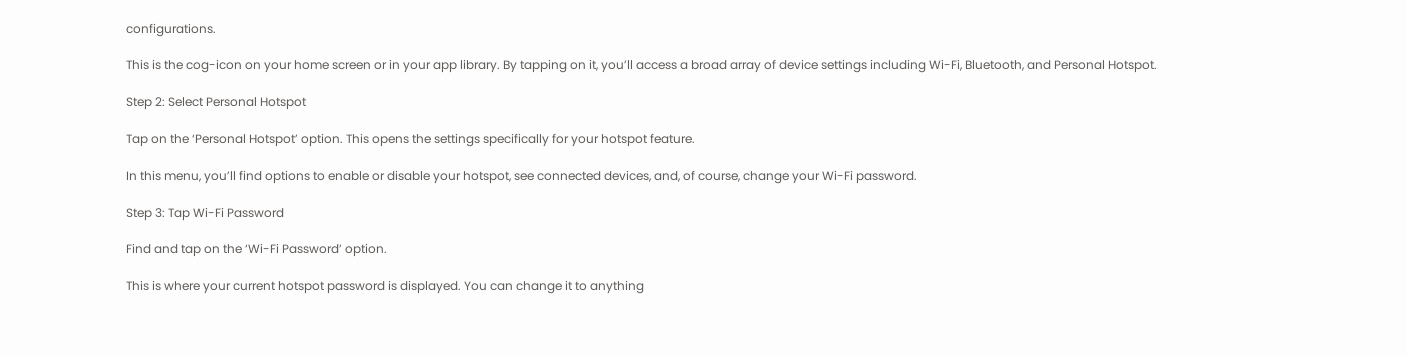configurations.

This is the cog-icon on your home screen or in your app library. By tapping on it, you’ll access a broad array of device settings including Wi-Fi, Bluetooth, and Personal Hotspot.

Step 2: Select Personal Hotspot

Tap on the ‘Personal Hotspot’ option. This opens the settings specifically for your hotspot feature.

In this menu, you’ll find options to enable or disable your hotspot, see connected devices, and, of course, change your Wi-Fi password.

Step 3: Tap Wi-Fi Password

Find and tap on the ‘Wi-Fi Password’ option.

This is where your current hotspot password is displayed. You can change it to anything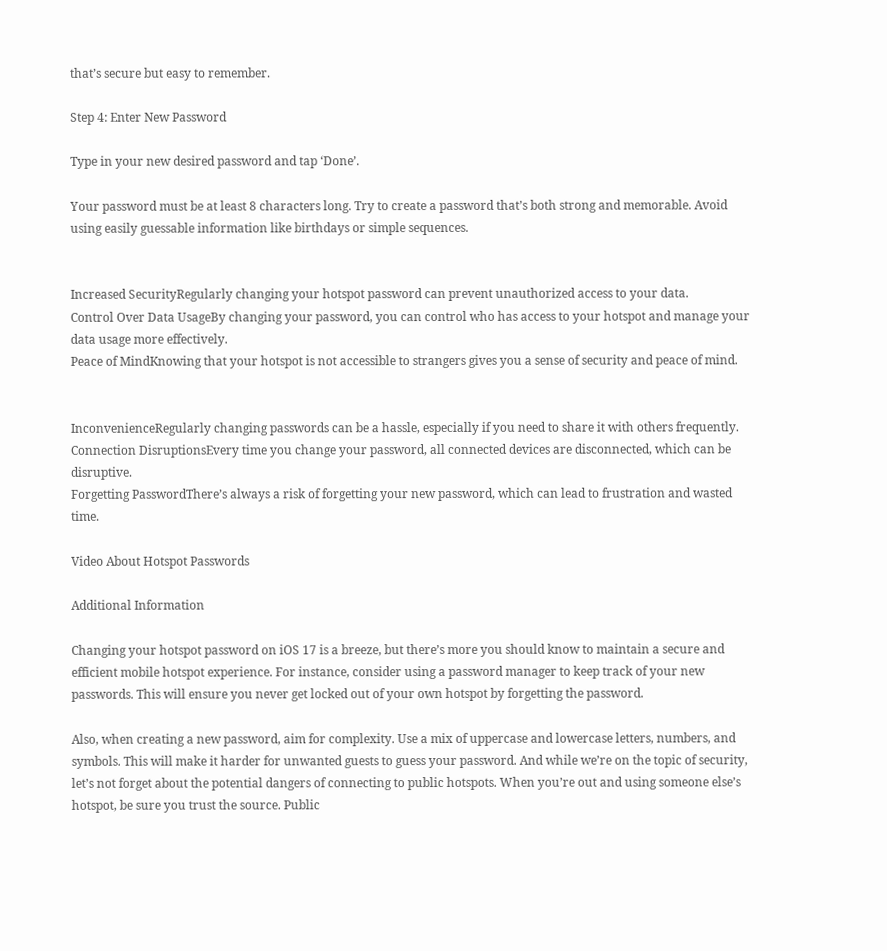that’s secure but easy to remember.

Step 4: Enter New Password

Type in your new desired password and tap ‘Done’.

Your password must be at least 8 characters long. Try to create a password that’s both strong and memorable. Avoid using easily guessable information like birthdays or simple sequences.


Increased SecurityRegularly changing your hotspot password can prevent unauthorized access to your data.
Control Over Data UsageBy changing your password, you can control who has access to your hotspot and manage your data usage more effectively.
Peace of MindKnowing that your hotspot is not accessible to strangers gives you a sense of security and peace of mind.


InconvenienceRegularly changing passwords can be a hassle, especially if you need to share it with others frequently.
Connection DisruptionsEvery time you change your password, all connected devices are disconnected, which can be disruptive.
Forgetting PasswordThere’s always a risk of forgetting your new password, which can lead to frustration and wasted time.

Video About Hotspot Passwords

Additional Information

Changing your hotspot password on iOS 17 is a breeze, but there’s more you should know to maintain a secure and efficient mobile hotspot experience. For instance, consider using a password manager to keep track of your new passwords. This will ensure you never get locked out of your own hotspot by forgetting the password.

Also, when creating a new password, aim for complexity. Use a mix of uppercase and lowercase letters, numbers, and symbols. This will make it harder for unwanted guests to guess your password. And while we’re on the topic of security, let’s not forget about the potential dangers of connecting to public hotspots. When you’re out and using someone else’s hotspot, be sure you trust the source. Public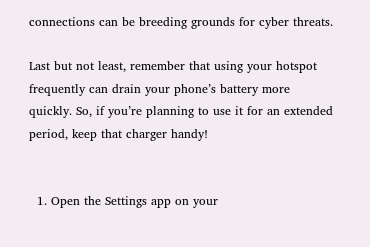connections can be breeding grounds for cyber threats.

Last but not least, remember that using your hotspot frequently can drain your phone’s battery more quickly. So, if you’re planning to use it for an extended period, keep that charger handy!


  1. Open the Settings app on your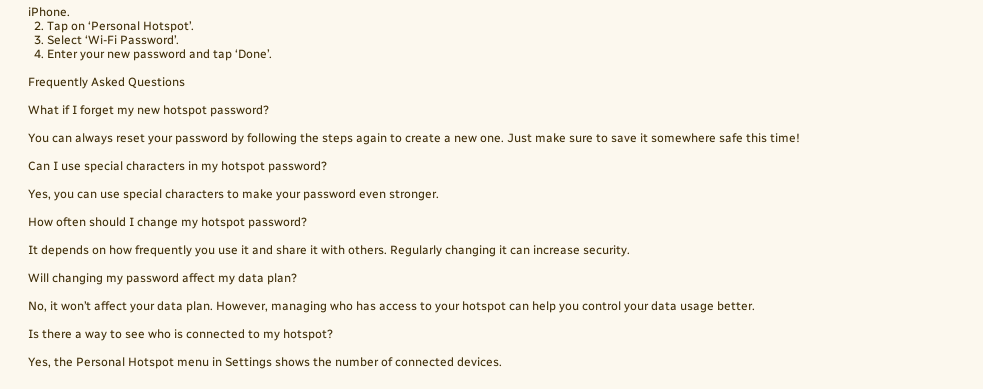iPhone.
  2. Tap on ‘Personal Hotspot’.
  3. Select ‘Wi-Fi Password’.
  4. Enter your new password and tap ‘Done’.

Frequently Asked Questions

What if I forget my new hotspot password?

You can always reset your password by following the steps again to create a new one. Just make sure to save it somewhere safe this time!

Can I use special characters in my hotspot password?

Yes, you can use special characters to make your password even stronger.

How often should I change my hotspot password?

It depends on how frequently you use it and share it with others. Regularly changing it can increase security.

Will changing my password affect my data plan?

No, it won’t affect your data plan. However, managing who has access to your hotspot can help you control your data usage better.

Is there a way to see who is connected to my hotspot?

Yes, the Personal Hotspot menu in Settings shows the number of connected devices.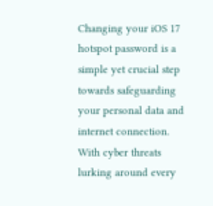Changing your iOS 17 hotspot password is a simple yet crucial step towards safeguarding your personal data and internet connection. With cyber threats lurking around every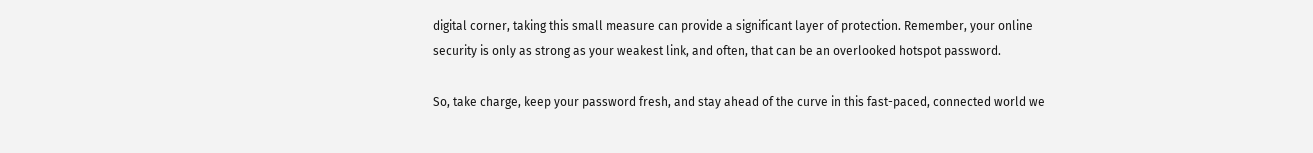digital corner, taking this small measure can provide a significant layer of protection. Remember, your online security is only as strong as your weakest link, and often, that can be an overlooked hotspot password.

So, take charge, keep your password fresh, and stay ahead of the curve in this fast-paced, connected world we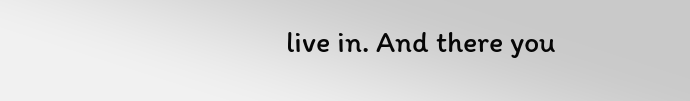live in. And there you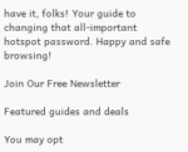have it, folks! Your guide to changing that all-important hotspot password. Happy and safe browsing!

Join Our Free Newsletter

Featured guides and deals

You may opt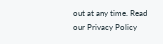out at any time. Read our Privacy Policy